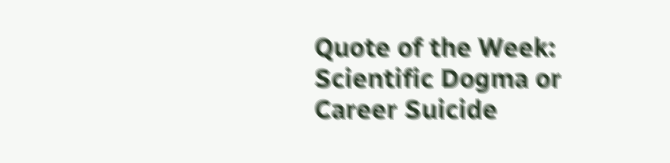Quote of the Week: Scientific Dogma or Career Suicide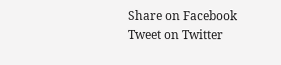Share on Facebook Tweet on Twitter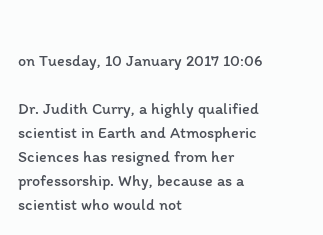on Tuesday, 10 January 2017 10:06

Dr. Judith Curry, a highly qualified scientist in Earth and Atmospheric Sciences has resigned from her professorship. Why, because as a scientist who would not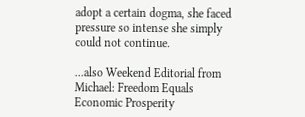adopt a certain dogma, she faced pressure so intense she simply could not continue.

...also Weekend Editorial from Michael: Freedom Equals Economic Prosperity